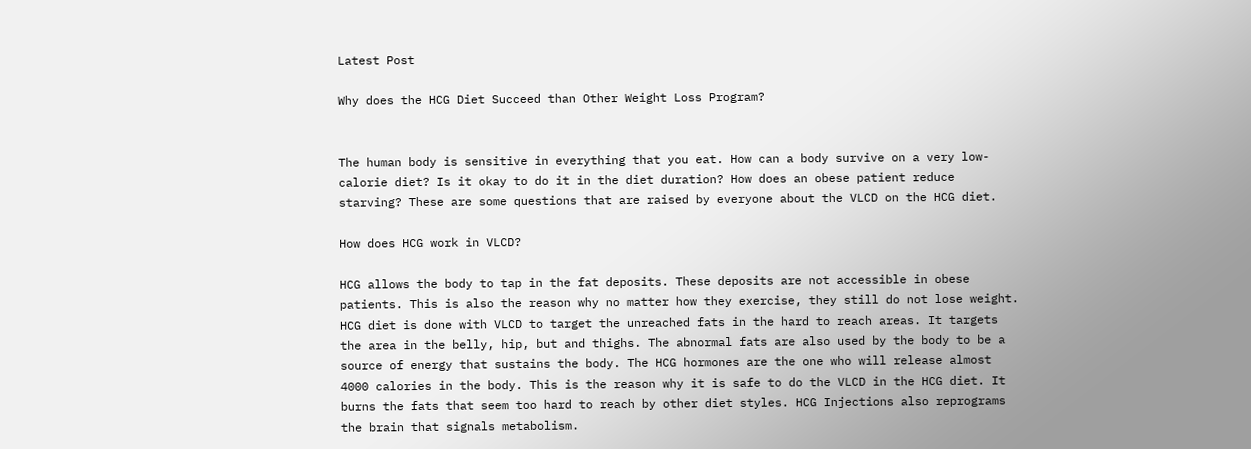Latest Post

Why does the HCG Diet Succeed than Other Weight Loss Program?


The human body is sensitive in everything that you eat. How can a body survive on a very low-calorie diet? Is it okay to do it in the diet duration? How does an obese patient reduce starving? These are some questions that are raised by everyone about the VLCD on the HCG diet.

How does HCG work in VLCD?

HCG allows the body to tap in the fat deposits. These deposits are not accessible in obese patients. This is also the reason why no matter how they exercise, they still do not lose weight. HCG diet is done with VLCD to target the unreached fats in the hard to reach areas. It targets the area in the belly, hip, but and thighs. The abnormal fats are also used by the body to be a source of energy that sustains the body. The HCG hormones are the one who will release almost 4000 calories in the body. This is the reason why it is safe to do the VLCD in the HCG diet. It burns the fats that seem too hard to reach by other diet styles. HCG Injections also reprograms the brain that signals metabolism.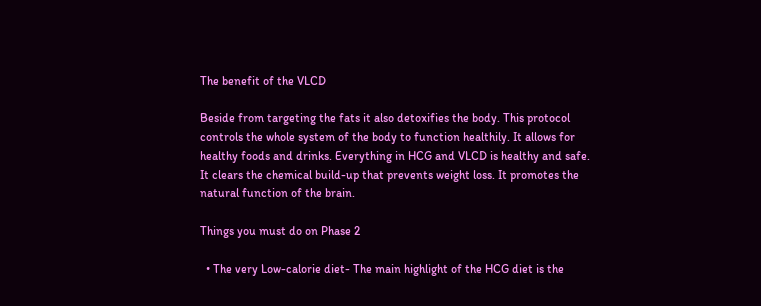The benefit of the VLCD

Beside from targeting the fats it also detoxifies the body. This protocol controls the whole system of the body to function healthily. It allows for healthy foods and drinks. Everything in HCG and VLCD is healthy and safe. It clears the chemical build-up that prevents weight loss. It promotes the natural function of the brain.

Things you must do on Phase 2

  • The very Low-calorie diet- The main highlight of the HCG diet is the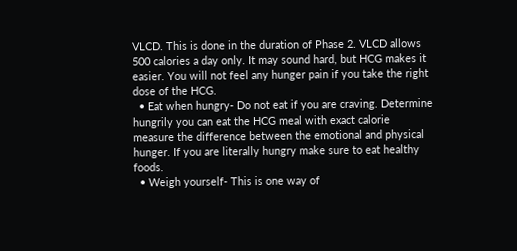VLCD. This is done in the duration of Phase 2. VLCD allows 500 calories a day only. It may sound hard, but HCG makes it easier. You will not feel any hunger pain if you take the right dose of the HCG.
  • Eat when hungry- Do not eat if you are craving. Determine hungrily you can eat the HCG meal with exact calorie measure the difference between the emotional and physical hunger. If you are literally hungry make sure to eat healthy foods.
  • Weigh yourself- This is one way of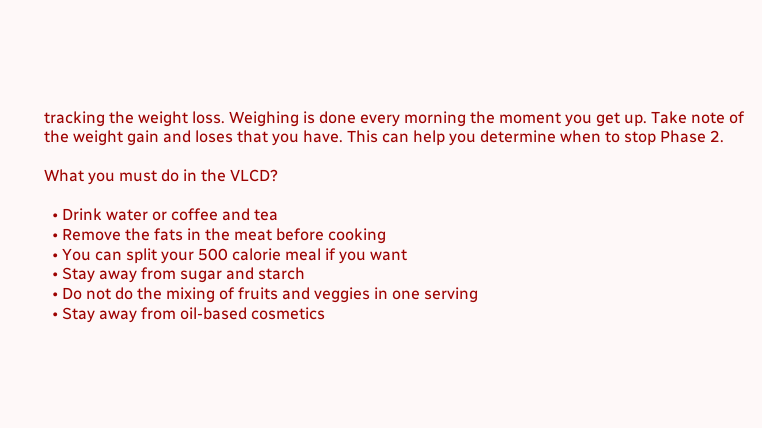tracking the weight loss. Weighing is done every morning the moment you get up. Take note of the weight gain and loses that you have. This can help you determine when to stop Phase 2.

What you must do in the VLCD?

  • Drink water or coffee and tea
  • Remove the fats in the meat before cooking
  • You can split your 500 calorie meal if you want
  • Stay away from sugar and starch
  • Do not do the mixing of fruits and veggies in one serving
  • Stay away from oil-based cosmetics